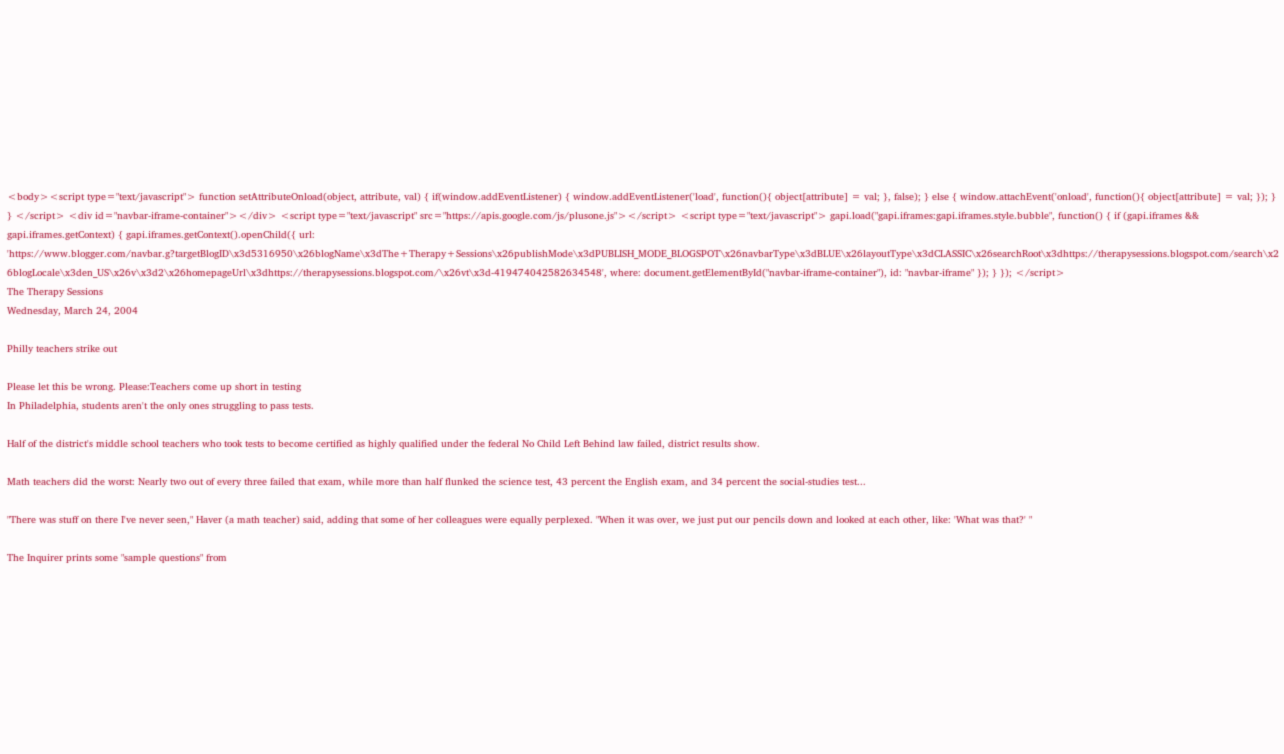<body><script type="text/javascript"> function setAttributeOnload(object, attribute, val) { if(window.addEventListener) { window.addEventListener('load', function(){ object[attribute] = val; }, false); } else { window.attachEvent('onload', function(){ object[attribute] = val; }); } } </script> <div id="navbar-iframe-container"></div> <script type="text/javascript" src="https://apis.google.com/js/plusone.js"></script> <script type="text/javascript"> gapi.load("gapi.iframes:gapi.iframes.style.bubble", function() { if (gapi.iframes && gapi.iframes.getContext) { gapi.iframes.getContext().openChild({ url: 'https://www.blogger.com/navbar.g?targetBlogID\x3d5316950\x26blogName\x3dThe+Therapy+Sessions\x26publishMode\x3dPUBLISH_MODE_BLOGSPOT\x26navbarType\x3dBLUE\x26layoutType\x3dCLASSIC\x26searchRoot\x3dhttps://therapysessions.blogspot.com/search\x26blogLocale\x3den_US\x26v\x3d2\x26homepageUrl\x3dhttps://therapysessions.blogspot.com/\x26vt\x3d-419474042582634548', where: document.getElementById("navbar-iframe-container"), id: "navbar-iframe" }); } }); </script>
The Therapy Sessions
Wednesday, March 24, 2004

Philly teachers strike out

Please let this be wrong. Please:Teachers come up short in testing
In Philadelphia, students aren't the only ones struggling to pass tests.

Half of the district's middle school teachers who took tests to become certified as highly qualified under the federal No Child Left Behind law failed, district results show.

Math teachers did the worst: Nearly two out of every three failed that exam, while more than half flunked the science test, 43 percent the English exam, and 34 percent the social-studies test...

"There was stuff on there I've never seen," Haver (a math teacher) said, adding that some of her colleagues were equally perplexed. "When it was over, we just put our pencils down and looked at each other, like: 'What was that?' "

The Inquirer prints some "sample questions" from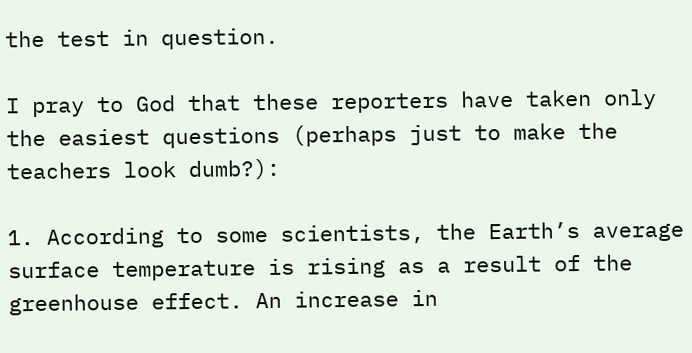the test in question.

I pray to God that these reporters have taken only the easiest questions (perhaps just to make the teachers look dumb?):

1. According to some scientists, the Earth’s average surface temperature is rising as a result of the greenhouse effect. An increase in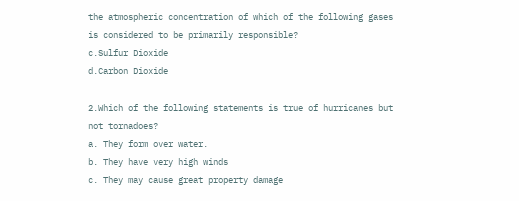the atmospheric concentration of which of the following gases is considered to be primarily responsible?
c.Sulfur Dioxide
d.Carbon Dioxide

2.Which of the following statements is true of hurricanes but not tornadoes?
a. They form over water.
b. They have very high winds
c. They may cause great property damage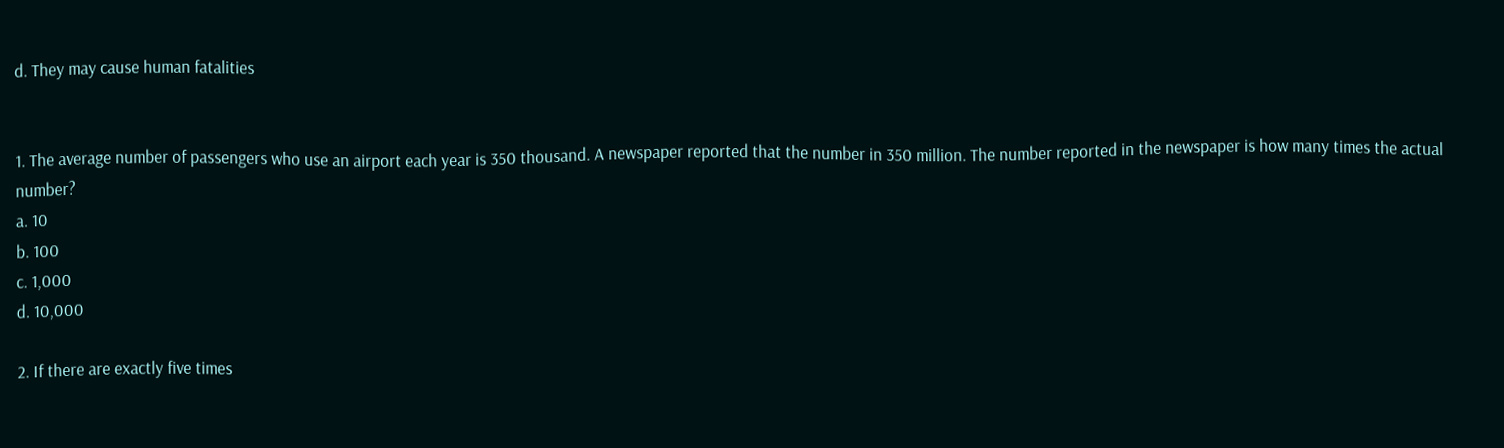d. They may cause human fatalities


1. The average number of passengers who use an airport each year is 350 thousand. A newspaper reported that the number in 350 million. The number reported in the newspaper is how many times the actual number?
a. 10
b. 100
c. 1,000
d. 10,000

2. If there are exactly five times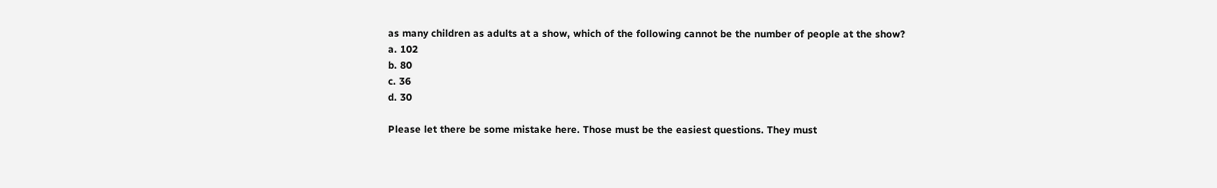as many children as adults at a show, which of the following cannot be the number of people at the show?
a. 102
b. 80
c. 36
d. 30

Please let there be some mistake here. Those must be the easiest questions. They must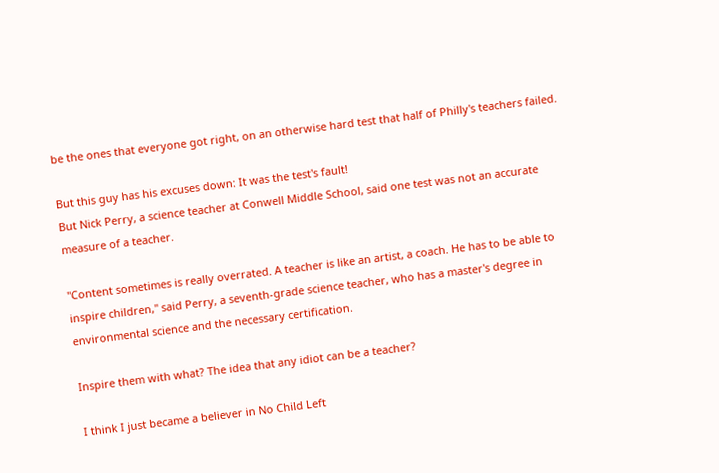be the ones that everyone got right, on an otherwise hard test that half of Philly's teachers failed.

But this guy has his excuses down: It was the test's fault!
But Nick Perry, a science teacher at Conwell Middle School, said one test was not an accurate measure of a teacher.

"Content sometimes is really overrated. A teacher is like an artist, a coach. He has to be able to inspire children," said Perry, a seventh-grade science teacher, who has a master's degree in environmental science and the necessary certification.

Inspire them with what? The idea that any idiot can be a teacher?

I think I just became a believer in No Child Left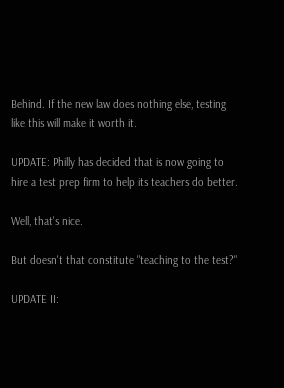Behind. If the new law does nothing else, testing like this will make it worth it.

UPDATE: Philly has decided that is now going to hire a test prep firm to help its teachers do better.

Well, that's nice.

But doesn't that constitute "teaching to the test?"

UPDATE II: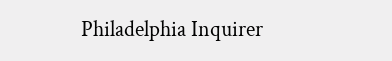Philadelphia Inquirer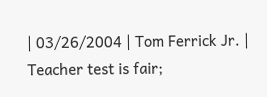| 03/26/2004 | Tom Ferrick Jr. | Teacher test is fair;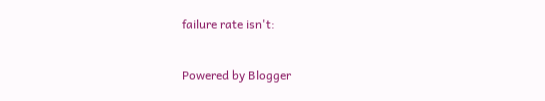failure rate isn't:

Powered by Blogger